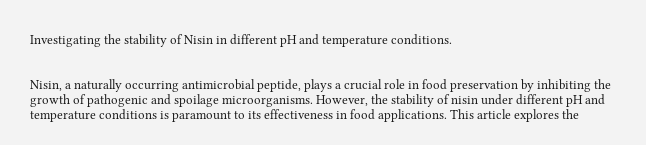Investigating the stability of Nisin in different pH and temperature conditions.


Nisin, a naturally occurring antimicrobial peptide, plays a crucial role in food preservation by inhibiting the growth of pathogenic and spoilage microorganisms. However, the stability of nisin under different pH and temperature conditions is paramount to its effectiveness in food applications. This article explores the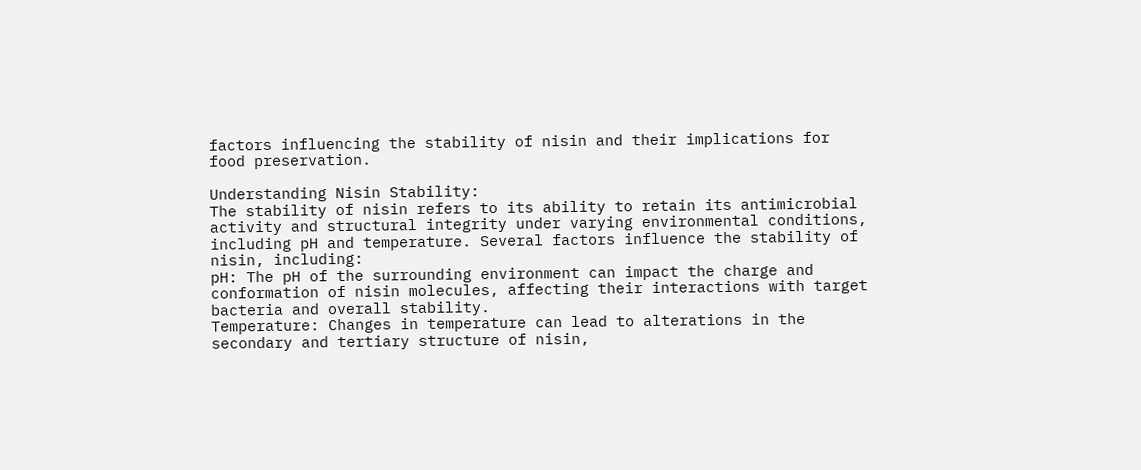factors influencing the stability of nisin and their implications for food preservation.

Understanding Nisin Stability:
The stability of nisin refers to its ability to retain its antimicrobial activity and structural integrity under varying environmental conditions, including pH and temperature. Several factors influence the stability of nisin, including:
pH: The pH of the surrounding environment can impact the charge and conformation of nisin molecules, affecting their interactions with target bacteria and overall stability.
Temperature: Changes in temperature can lead to alterations in the secondary and tertiary structure of nisin,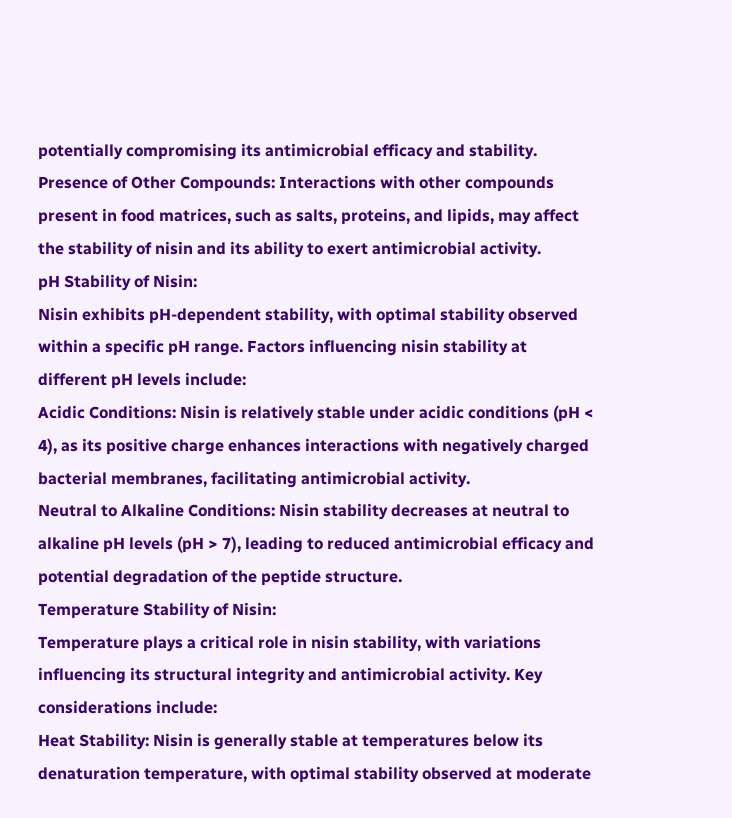potentially compromising its antimicrobial efficacy and stability.
Presence of Other Compounds: Interactions with other compounds present in food matrices, such as salts, proteins, and lipids, may affect the stability of nisin and its ability to exert antimicrobial activity.
pH Stability of Nisin:
Nisin exhibits pH-dependent stability, with optimal stability observed within a specific pH range. Factors influencing nisin stability at different pH levels include:
Acidic Conditions: Nisin is relatively stable under acidic conditions (pH < 4), as its positive charge enhances interactions with negatively charged bacterial membranes, facilitating antimicrobial activity.
Neutral to Alkaline Conditions: Nisin stability decreases at neutral to alkaline pH levels (pH > 7), leading to reduced antimicrobial efficacy and potential degradation of the peptide structure.
Temperature Stability of Nisin:
Temperature plays a critical role in nisin stability, with variations influencing its structural integrity and antimicrobial activity. Key considerations include:
Heat Stability: Nisin is generally stable at temperatures below its denaturation temperature, with optimal stability observed at moderate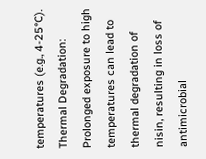temperatures (e.g., 4-25°C).
Thermal Degradation: Prolonged exposure to high temperatures can lead to thermal degradation of nisin, resulting in loss of antimicrobial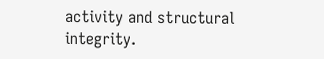activity and structural integrity.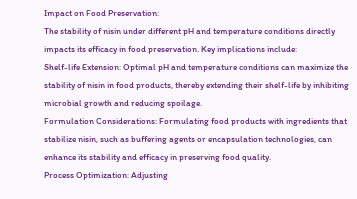Impact on Food Preservation:
The stability of nisin under different pH and temperature conditions directly impacts its efficacy in food preservation. Key implications include:
Shelf-life Extension: Optimal pH and temperature conditions can maximize the stability of nisin in food products, thereby extending their shelf-life by inhibiting microbial growth and reducing spoilage.
Formulation Considerations: Formulating food products with ingredients that stabilize nisin, such as buffering agents or encapsulation technologies, can enhance its stability and efficacy in preserving food quality.
Process Optimization: Adjusting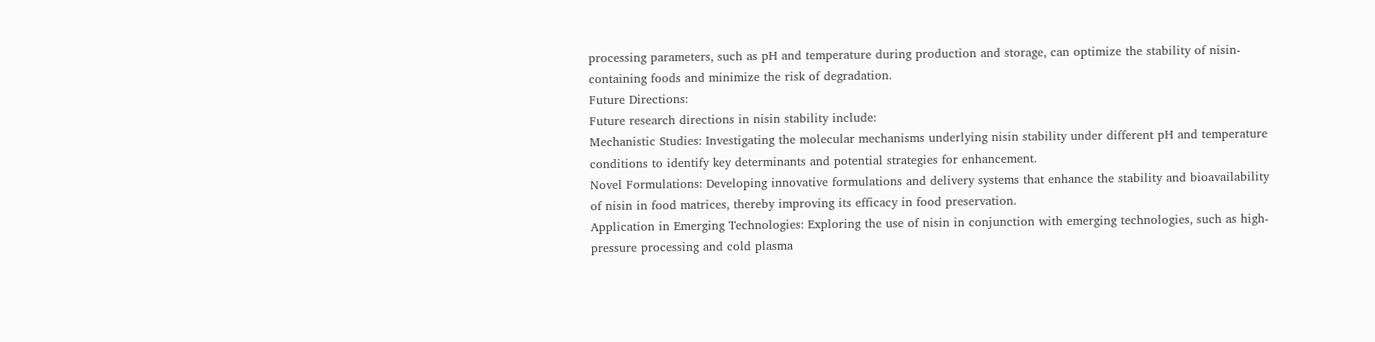processing parameters, such as pH and temperature during production and storage, can optimize the stability of nisin-containing foods and minimize the risk of degradation.
Future Directions:
Future research directions in nisin stability include:
Mechanistic Studies: Investigating the molecular mechanisms underlying nisin stability under different pH and temperature conditions to identify key determinants and potential strategies for enhancement.
Novel Formulations: Developing innovative formulations and delivery systems that enhance the stability and bioavailability of nisin in food matrices, thereby improving its efficacy in food preservation.
Application in Emerging Technologies: Exploring the use of nisin in conjunction with emerging technologies, such as high-pressure processing and cold plasma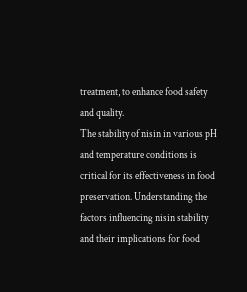treatment, to enhance food safety and quality.
The stability of nisin in various pH and temperature conditions is critical for its effectiveness in food preservation. Understanding the factors influencing nisin stability and their implications for food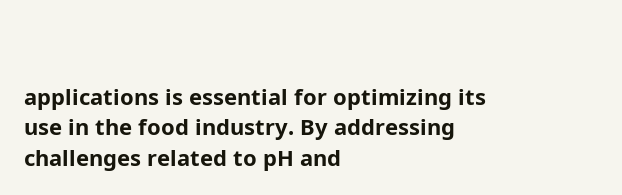applications is essential for optimizing its use in the food industry. By addressing challenges related to pH and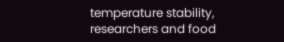temperature stability, researchers and food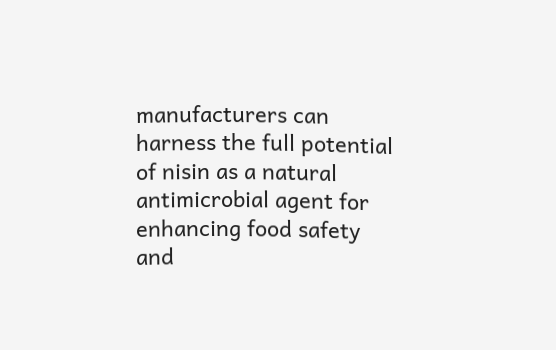manufacturers can harness the full potential of nisin as a natural antimicrobial agent for enhancing food safety and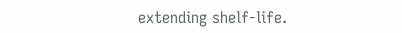extending shelf-life.